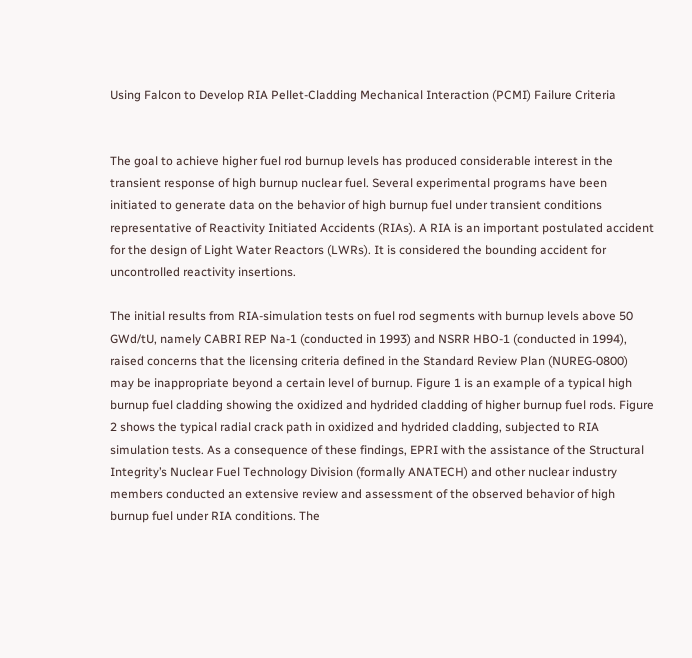Using Falcon to Develop RIA Pellet-Cladding Mechanical Interaction (PCMI) Failure Criteria


The goal to achieve higher fuel rod burnup levels has produced considerable interest in the transient response of high burnup nuclear fuel. Several experimental programs have been initiated to generate data on the behavior of high burnup fuel under transient conditions representative of Reactivity Initiated Accidents (RIAs). A RIA is an important postulated accident for the design of Light Water Reactors (LWRs). It is considered the bounding accident for uncontrolled reactivity insertions.

The initial results from RIA-simulation tests on fuel rod segments with burnup levels above 50 GWd/tU, namely CABRI REP Na-1 (conducted in 1993) and NSRR HBO-1 (conducted in 1994), raised concerns that the licensing criteria defined in the Standard Review Plan (NUREG-0800) may be inappropriate beyond a certain level of burnup. Figure 1 is an example of a typical high burnup fuel cladding showing the oxidized and hydrided cladding of higher burnup fuel rods. Figure 2 shows the typical radial crack path in oxidized and hydrided cladding, subjected to RIA simulation tests. As a consequence of these findings, EPRI with the assistance of the Structural Integrity’s Nuclear Fuel Technology Division (formally ANATECH) and other nuclear industry members conducted an extensive review and assessment of the observed behavior of high burnup fuel under RIA conditions. The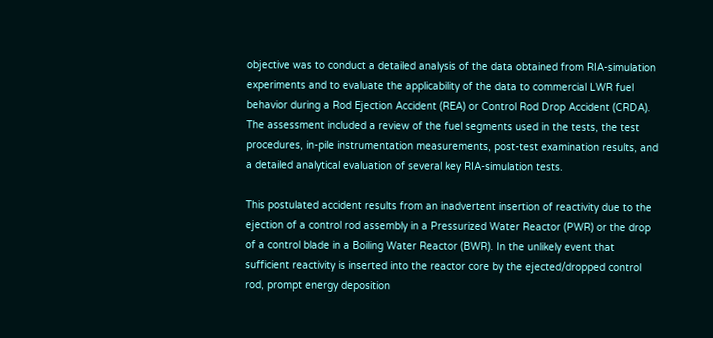objective was to conduct a detailed analysis of the data obtained from RIA-simulation experiments and to evaluate the applicability of the data to commercial LWR fuel behavior during a Rod Ejection Accident (REA) or Control Rod Drop Accident (CRDA). The assessment included a review of the fuel segments used in the tests, the test procedures, in-pile instrumentation measurements, post-test examination results, and a detailed analytical evaluation of several key RIA-simulation tests.

This postulated accident results from an inadvertent insertion of reactivity due to the ejection of a control rod assembly in a Pressurized Water Reactor (PWR) or the drop of a control blade in a Boiling Water Reactor (BWR). In the unlikely event that sufficient reactivity is inserted into the reactor core by the ejected/dropped control rod, prompt energy deposition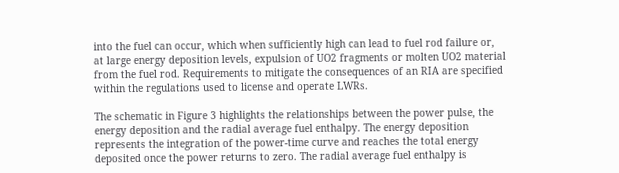into the fuel can occur, which when sufficiently high can lead to fuel rod failure or, at large energy deposition levels, expulsion of UO2 fragments or molten UO2 material from the fuel rod. Requirements to mitigate the consequences of an RIA are specified within the regulations used to license and operate LWRs.

The schematic in Figure 3 highlights the relationships between the power pulse, the energy deposition and the radial average fuel enthalpy. The energy deposition represents the integration of the power-time curve and reaches the total energy deposited once the power returns to zero. The radial average fuel enthalpy is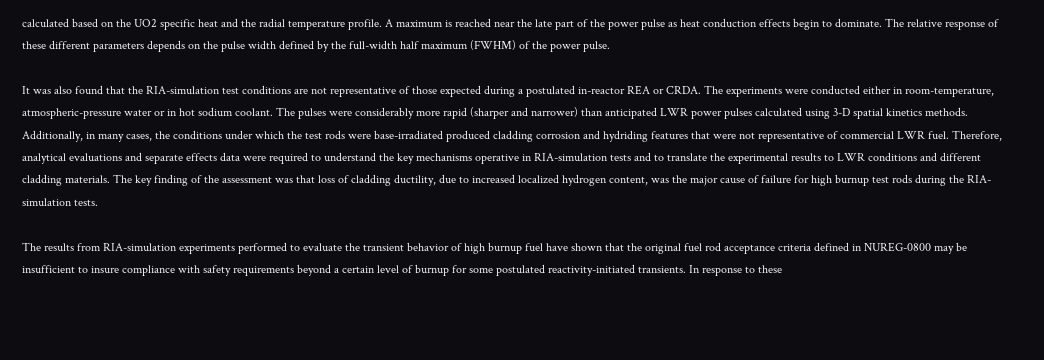calculated based on the UO2 specific heat and the radial temperature profile. A maximum is reached near the late part of the power pulse as heat conduction effects begin to dominate. The relative response of these different parameters depends on the pulse width defined by the full-width half maximum (FWHM) of the power pulse.

It was also found that the RIA-simulation test conditions are not representative of those expected during a postulated in-reactor REA or CRDA. The experiments were conducted either in room-temperature, atmospheric-pressure water or in hot sodium coolant. The pulses were considerably more rapid (sharper and narrower) than anticipated LWR power pulses calculated using 3-D spatial kinetics methods. Additionally, in many cases, the conditions under which the test rods were base-irradiated produced cladding corrosion and hydriding features that were not representative of commercial LWR fuel. Therefore, analytical evaluations and separate effects data were required to understand the key mechanisms operative in RIA-simulation tests and to translate the experimental results to LWR conditions and different cladding materials. The key finding of the assessment was that loss of cladding ductility, due to increased localized hydrogen content, was the major cause of failure for high burnup test rods during the RIA-simulation tests.

The results from RIA-simulation experiments performed to evaluate the transient behavior of high burnup fuel have shown that the original fuel rod acceptance criteria defined in NUREG-0800 may be insufficient to insure compliance with safety requirements beyond a certain level of burnup for some postulated reactivity-initiated transients. In response to these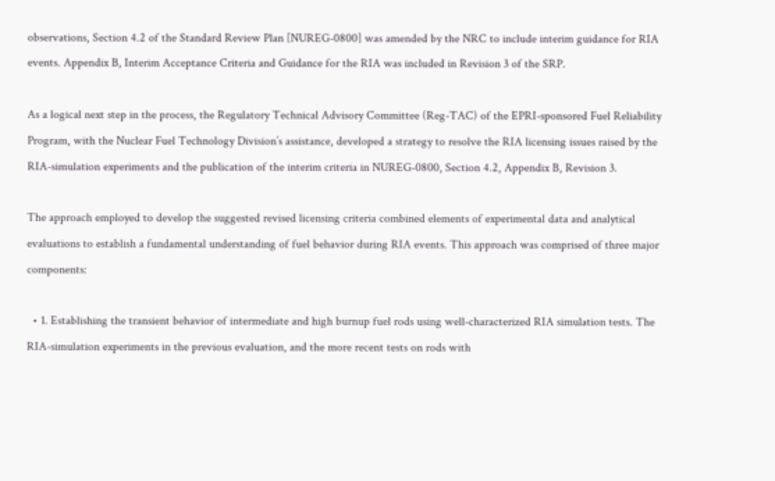observations, Section 4.2 of the Standard Review Plan [NUREG-0800] was amended by the NRC to include interim guidance for RIA events. Appendix B, Interim Acceptance Criteria and Guidance for the RIA was included in Revision 3 of the SRP.

As a logical next step in the process, the Regulatory Technical Advisory Committee (Reg-TAC) of the EPRI-sponsored Fuel Reliability Program, with the Nuclear Fuel Technology Division’s assistance, developed a strategy to resolve the RIA licensing issues raised by the RIA-simulation experiments and the publication of the interim criteria in NUREG-0800, Section 4.2, Appendix B, Revision 3.

The approach employed to develop the suggested revised licensing criteria combined elements of experimental data and analytical evaluations to establish a fundamental understanding of fuel behavior during RIA events. This approach was comprised of three major components:

  • 1. Establishing the transient behavior of intermediate and high burnup fuel rods using well-characterized RIA simulation tests. The RIA-simulation experiments in the previous evaluation, and the more recent tests on rods with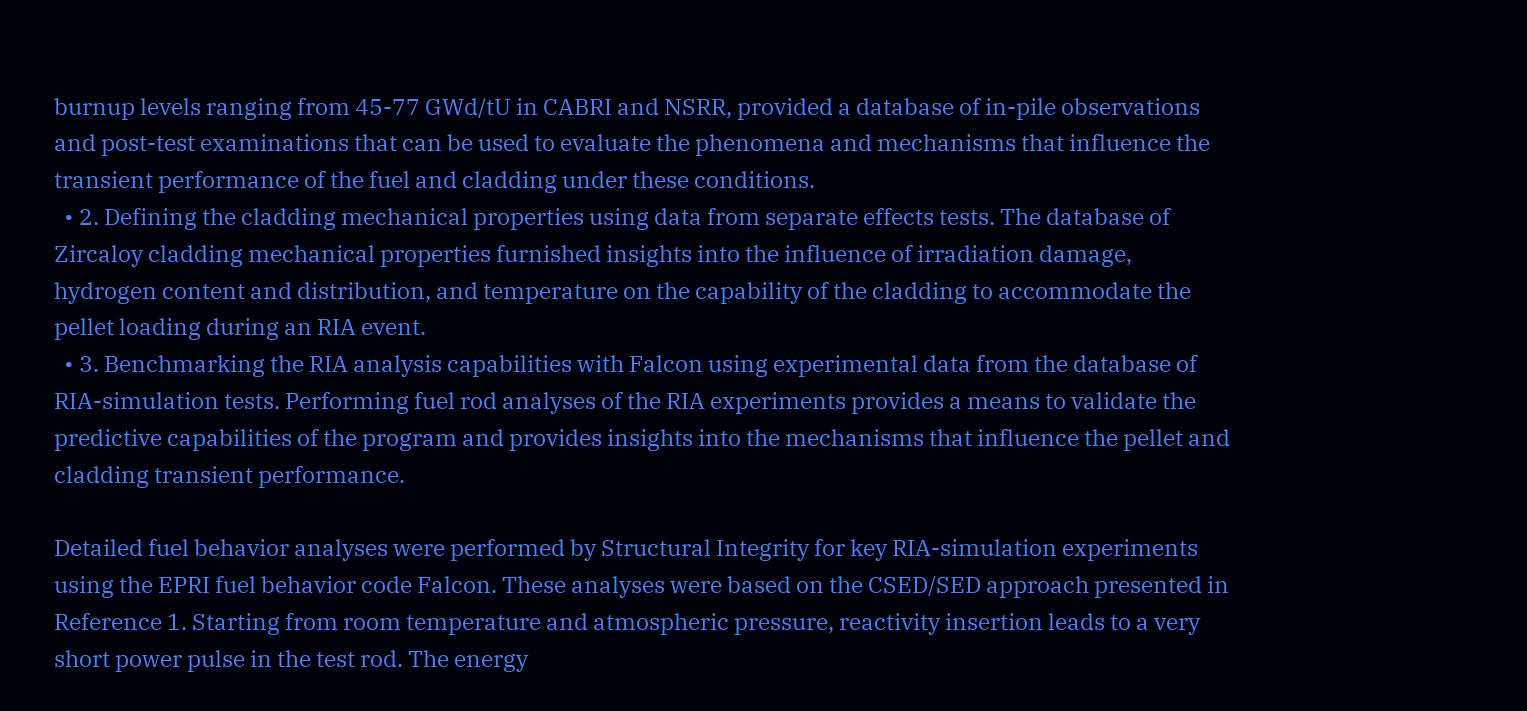burnup levels ranging from 45-77 GWd/tU in CABRI and NSRR, provided a database of in-pile observations and post-test examinations that can be used to evaluate the phenomena and mechanisms that influence the transient performance of the fuel and cladding under these conditions.
  • 2. Defining the cladding mechanical properties using data from separate effects tests. The database of Zircaloy cladding mechanical properties furnished insights into the influence of irradiation damage, hydrogen content and distribution, and temperature on the capability of the cladding to accommodate the pellet loading during an RIA event.
  • 3. Benchmarking the RIA analysis capabilities with Falcon using experimental data from the database of RIA-simulation tests. Performing fuel rod analyses of the RIA experiments provides a means to validate the predictive capabilities of the program and provides insights into the mechanisms that influence the pellet and cladding transient performance.

Detailed fuel behavior analyses were performed by Structural Integrity for key RIA-simulation experiments using the EPRI fuel behavior code Falcon. These analyses were based on the CSED/SED approach presented in Reference 1. Starting from room temperature and atmospheric pressure, reactivity insertion leads to a very short power pulse in the test rod. The energy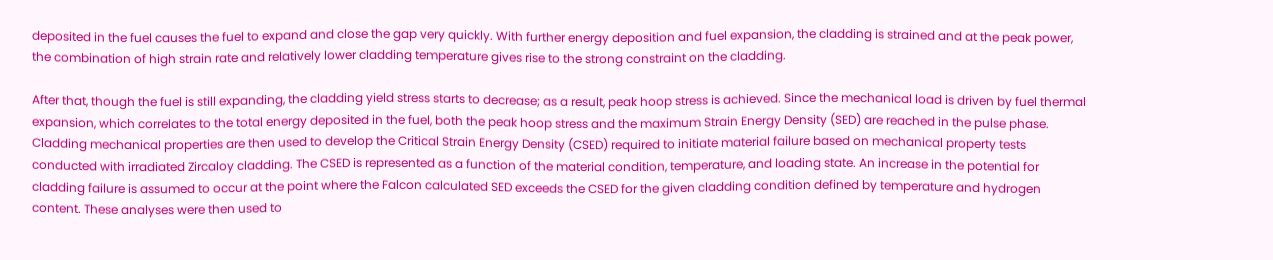deposited in the fuel causes the fuel to expand and close the gap very quickly. With further energy deposition and fuel expansion, the cladding is strained and at the peak power, the combination of high strain rate and relatively lower cladding temperature gives rise to the strong constraint on the cladding.

After that, though the fuel is still expanding, the cladding yield stress starts to decrease; as a result, peak hoop stress is achieved. Since the mechanical load is driven by fuel thermal expansion, which correlates to the total energy deposited in the fuel, both the peak hoop stress and the maximum Strain Energy Density (SED) are reached in the pulse phase. Cladding mechanical properties are then used to develop the Critical Strain Energy Density (CSED) required to initiate material failure based on mechanical property tests conducted with irradiated Zircaloy cladding. The CSED is represented as a function of the material condition, temperature, and loading state. An increase in the potential for cladding failure is assumed to occur at the point where the Falcon calculated SED exceeds the CSED for the given cladding condition defined by temperature and hydrogen content. These analyses were then used to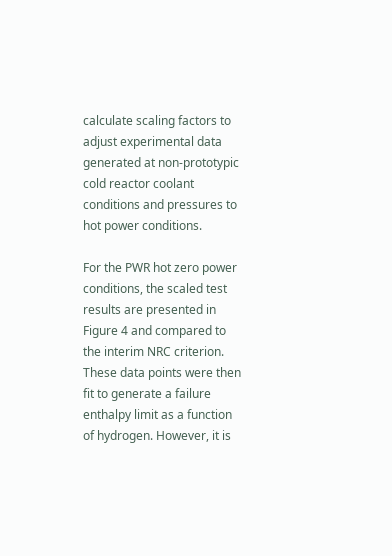calculate scaling factors to adjust experimental data generated at non-prototypic cold reactor coolant conditions and pressures to hot power conditions.

For the PWR hot zero power conditions, the scaled test results are presented in Figure 4 and compared to the interim NRC criterion. These data points were then fit to generate a failure enthalpy limit as a function of hydrogen. However, it is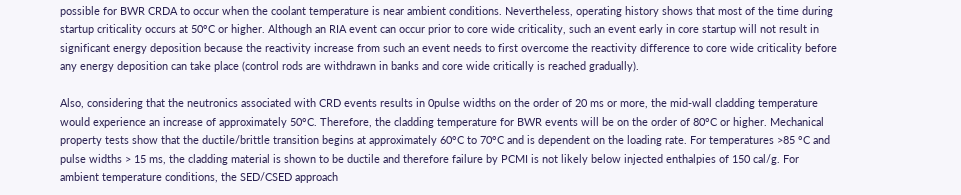possible for BWR CRDA to occur when the coolant temperature is near ambient conditions. Nevertheless, operating history shows that most of the time during startup criticality occurs at 50°C or higher. Although an RIA event can occur prior to core wide criticality, such an event early in core startup will not result in significant energy deposition because the reactivity increase from such an event needs to first overcome the reactivity difference to core wide criticality before any energy deposition can take place (control rods are withdrawn in banks and core wide critically is reached gradually).

Also, considering that the neutronics associated with CRD events results in 0pulse widths on the order of 20 ms or more, the mid-wall cladding temperature would experience an increase of approximately 50°C. Therefore, the cladding temperature for BWR events will be on the order of 80°C or higher. Mechanical property tests show that the ductile/brittle transition begins at approximately 60°C to 70°C and is dependent on the loading rate. For temperatures >85 °C and pulse widths > 15 ms, the cladding material is shown to be ductile and therefore failure by PCMI is not likely below injected enthalpies of 150 cal/g. For ambient temperature conditions, the SED/CSED approach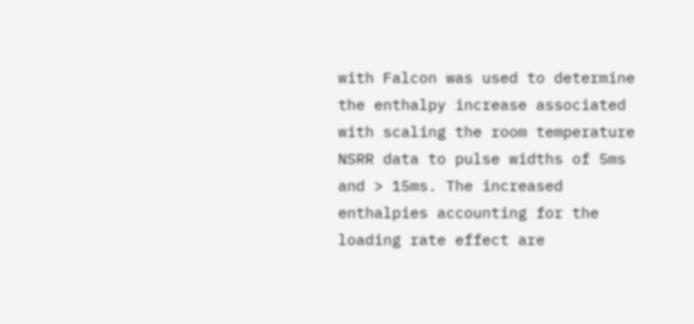with Falcon was used to determine the enthalpy increase associated with scaling the room temperature NSRR data to pulse widths of 5ms and > 15ms. The increased enthalpies accounting for the loading rate effect are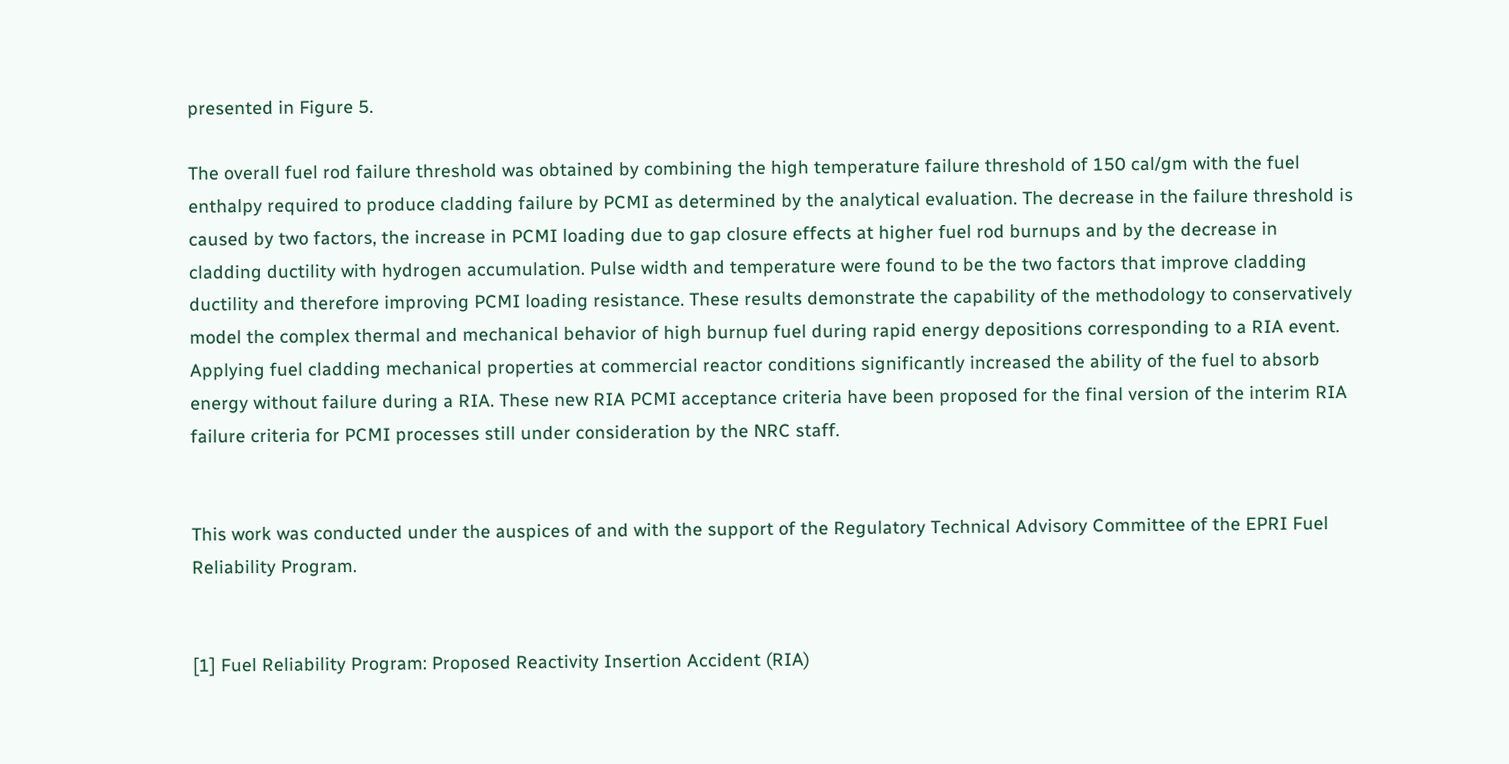presented in Figure 5.

The overall fuel rod failure threshold was obtained by combining the high temperature failure threshold of 150 cal/gm with the fuel enthalpy required to produce cladding failure by PCMI as determined by the analytical evaluation. The decrease in the failure threshold is caused by two factors, the increase in PCMI loading due to gap closure effects at higher fuel rod burnups and by the decrease in cladding ductility with hydrogen accumulation. Pulse width and temperature were found to be the two factors that improve cladding ductility and therefore improving PCMI loading resistance. These results demonstrate the capability of the methodology to conservatively model the complex thermal and mechanical behavior of high burnup fuel during rapid energy depositions corresponding to a RIA event. Applying fuel cladding mechanical properties at commercial reactor conditions significantly increased the ability of the fuel to absorb energy without failure during a RIA. These new RIA PCMI acceptance criteria have been proposed for the final version of the interim RIA failure criteria for PCMI processes still under consideration by the NRC staff.


This work was conducted under the auspices of and with the support of the Regulatory Technical Advisory Committee of the EPRI Fuel Reliability Program.


[1] Fuel Reliability Program: Proposed Reactivity Insertion Accident (RIA)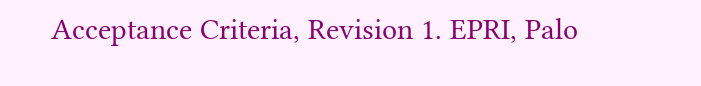Acceptance Criteria, Revision 1. EPRI, Palo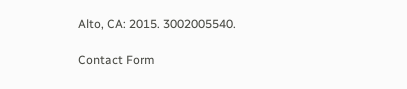Alto, CA: 2015. 3002005540.

Contact Form